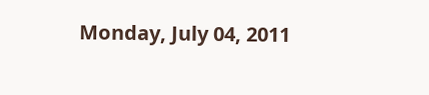Monday, July 04, 2011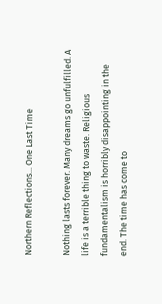Northern Reflections... One Last Time

Nothing lasts forever. Many dreams go unfulfilled. A life is a terrible thing to waste. Religious fundamentalism is horribly disappointing in the end. The time has come to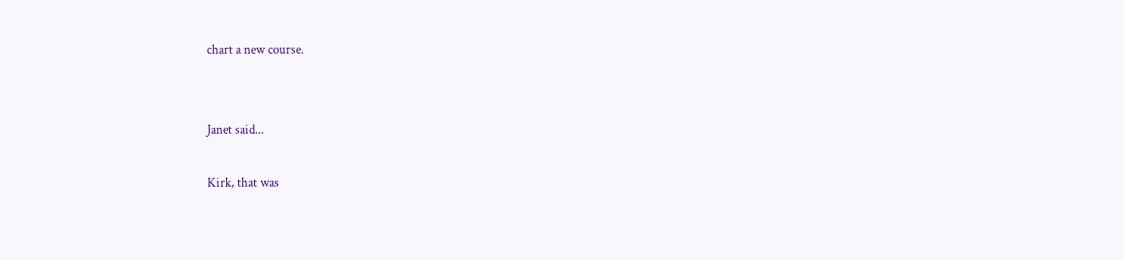chart a new course.


Janet said...

Kirk, that was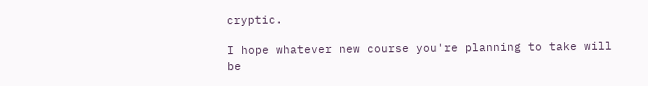cryptic.

I hope whatever new course you're planning to take will be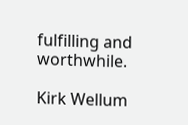fulfilling and worthwhile.

Kirk Wellum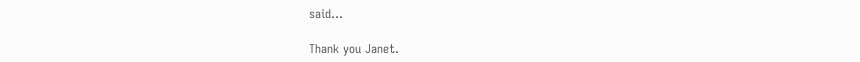said...

Thank you Janet.